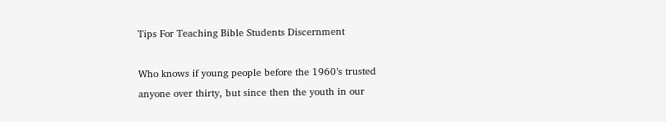Tips For Teaching Bible Students Discernment

Who knows if young people before the 1960’s trusted anyone over thirty, but since then the youth in our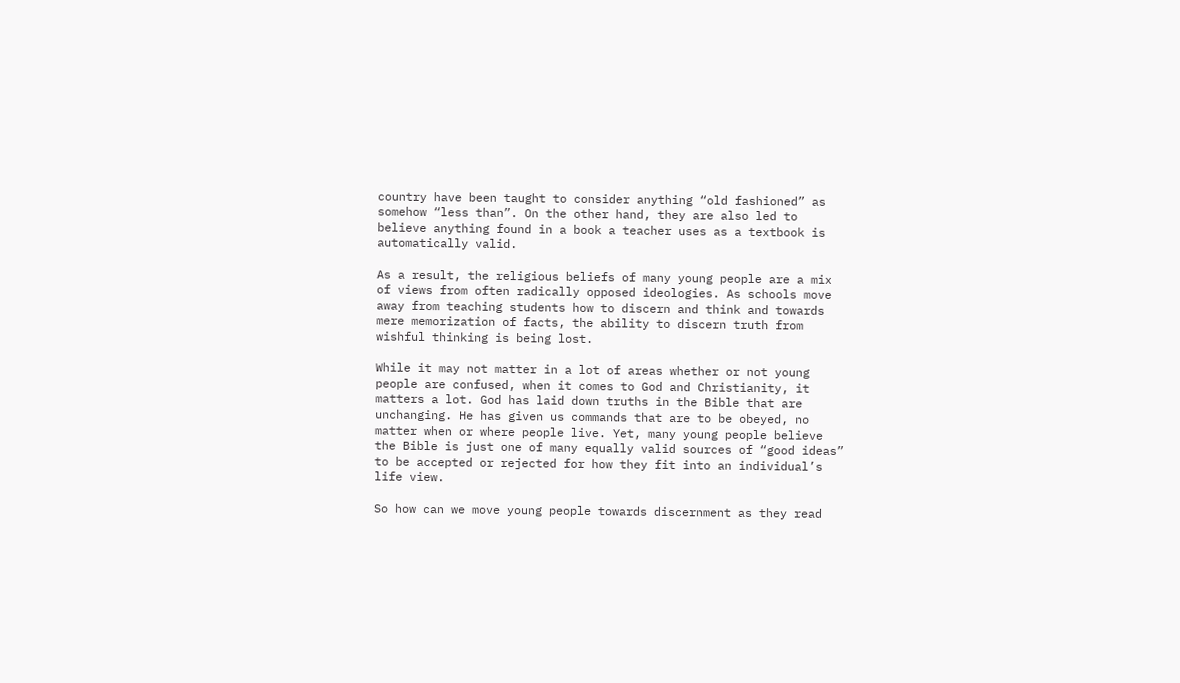country have been taught to consider anything “old fashioned” as somehow “less than”. On the other hand, they are also led to believe anything found in a book a teacher uses as a textbook is automatically valid.

As a result, the religious beliefs of many young people are a mix of views from often radically opposed ideologies. As schools move away from teaching students how to discern and think and towards mere memorization of facts, the ability to discern truth from wishful thinking is being lost.

While it may not matter in a lot of areas whether or not young people are confused, when it comes to God and Christianity, it matters a lot. God has laid down truths in the Bible that are unchanging. He has given us commands that are to be obeyed, no matter when or where people live. Yet, many young people believe the Bible is just one of many equally valid sources of “good ideas” to be accepted or rejected for how they fit into an individual’s life view.

So how can we move young people towards discernment as they read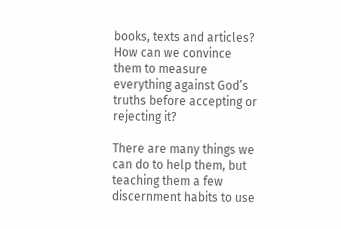books, texts and articles? How can we convince them to measure everything against God’s truths before accepting or rejecting it?

There are many things we can do to help them, but teaching them a few discernment habits to use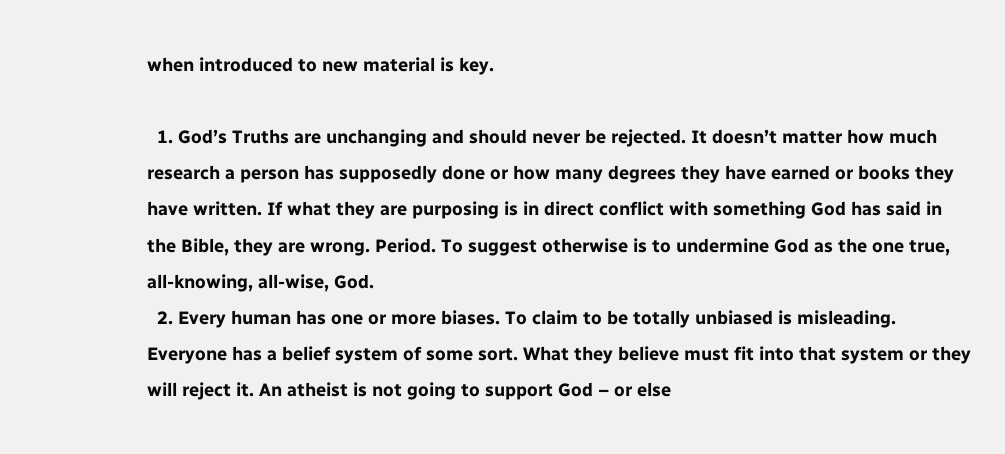when introduced to new material is key.

  1. God’s Truths are unchanging and should never be rejected. It doesn’t matter how much research a person has supposedly done or how many degrees they have earned or books they have written. If what they are purposing is in direct conflict with something God has said in the Bible, they are wrong. Period. To suggest otherwise is to undermine God as the one true, all-knowing, all-wise, God.
  2. Every human has one or more biases. To claim to be totally unbiased is misleading. Everyone has a belief system of some sort. What they believe must fit into that system or they will reject it. An atheist is not going to support God – or else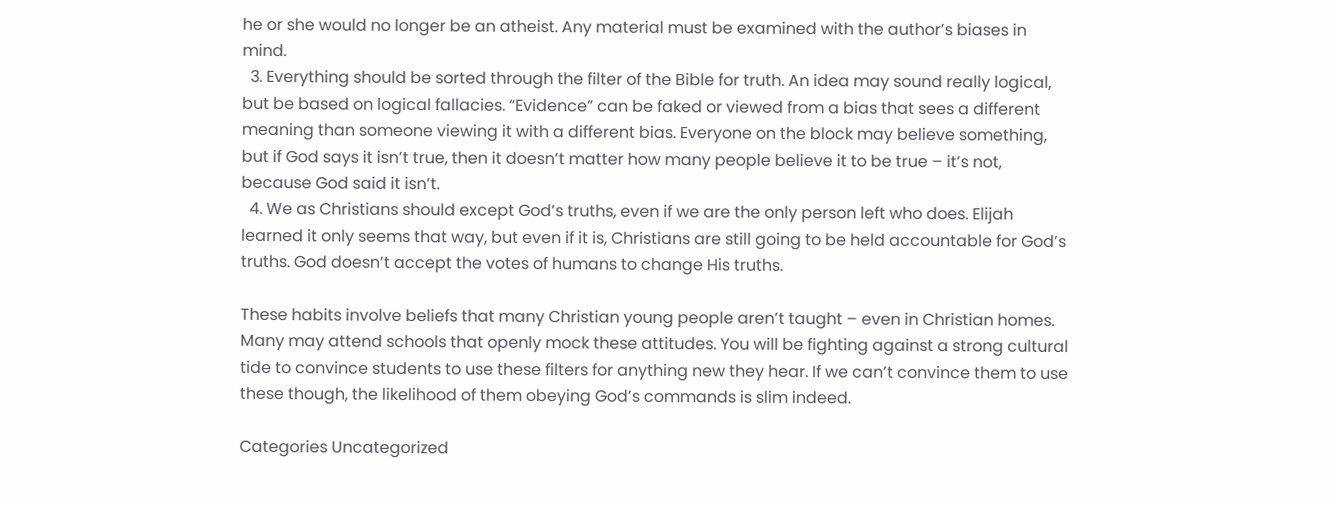he or she would no longer be an atheist. Any material must be examined with the author’s biases in mind.
  3. Everything should be sorted through the filter of the Bible for truth. An idea may sound really logical, but be based on logical fallacies. “Evidence” can be faked or viewed from a bias that sees a different meaning than someone viewing it with a different bias. Everyone on the block may believe something, but if God says it isn’t true, then it doesn’t matter how many people believe it to be true – it’s not, because God said it isn’t.
  4. We as Christians should except God’s truths, even if we are the only person left who does. Elijah learned it only seems that way, but even if it is, Christians are still going to be held accountable for God’s truths. God doesn’t accept the votes of humans to change His truths.

These habits involve beliefs that many Christian young people aren’t taught – even in Christian homes. Many may attend schools that openly mock these attitudes. You will be fighting against a strong cultural tide to convince students to use these filters for anything new they hear. If we can’t convince them to use these though, the likelihood of them obeying God’s commands is slim indeed.

Categories Uncategorized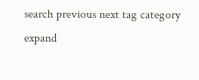search previous next tag category expand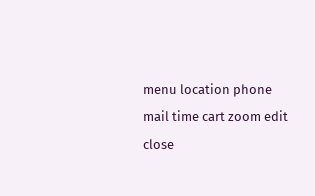menu location phone mail time cart zoom edit close